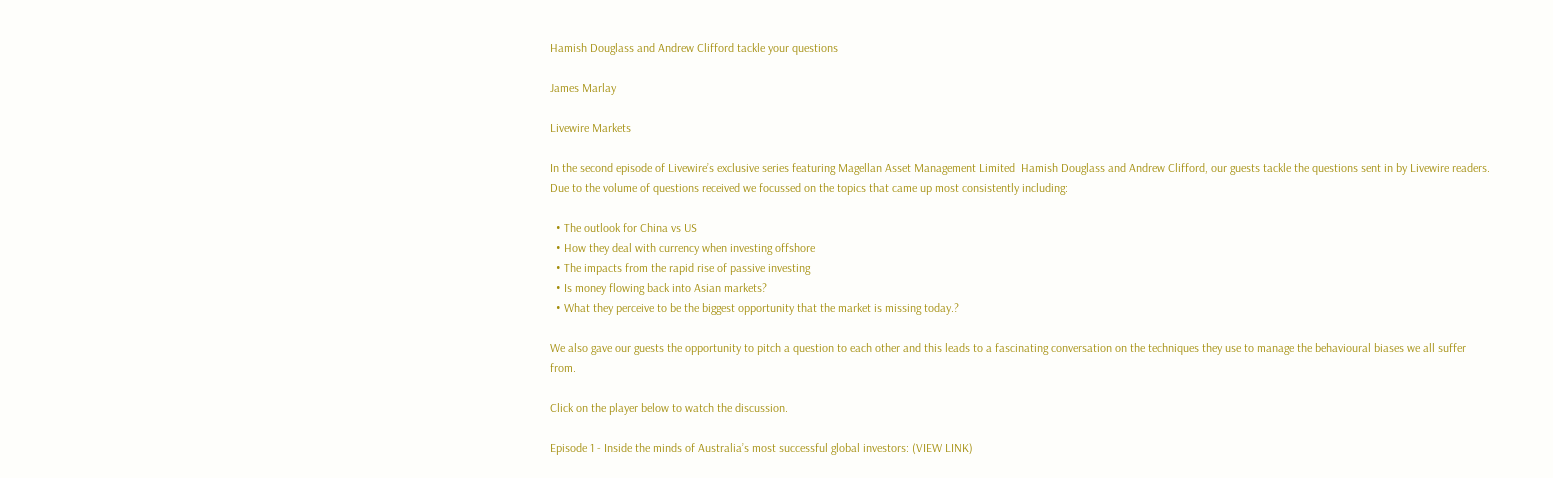Hamish Douglass and Andrew Clifford tackle your questions

James Marlay

Livewire Markets

In the second episode of Livewire’s exclusive series featuring Magellan Asset Management Limited  Hamish Douglass and Andrew Clifford, our guests tackle the questions sent in by Livewire readers. Due to the volume of questions received we focussed on the topics that came up most consistently including:

  • The outlook for China vs US
  • How they deal with currency when investing offshore
  • The impacts from the rapid rise of passive investing
  • Is money flowing back into Asian markets?
  • What they perceive to be the biggest opportunity that the market is missing today.?

We also gave our guests the opportunity to pitch a question to each other and this leads to a fascinating conversation on the techniques they use to manage the behavioural biases we all suffer from.

Click on the player below to watch the discussion.

Episode 1 - Inside the minds of Australia’s most successful global investors: (VIEW LINK)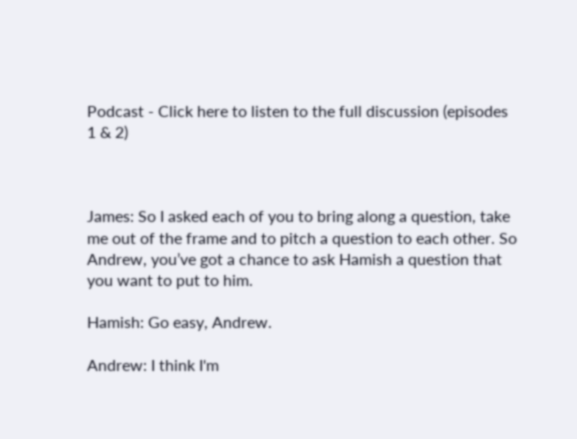Podcast - Click here to listen to the full discussion (episodes 1 & 2)



James: So I asked each of you to bring along a question, take me out of the frame and to pitch a question to each other. So Andrew, you’ve got a chance to ask Hamish a question that you want to put to him.

Hamish: Go easy, Andrew.

Andrew: I think I'm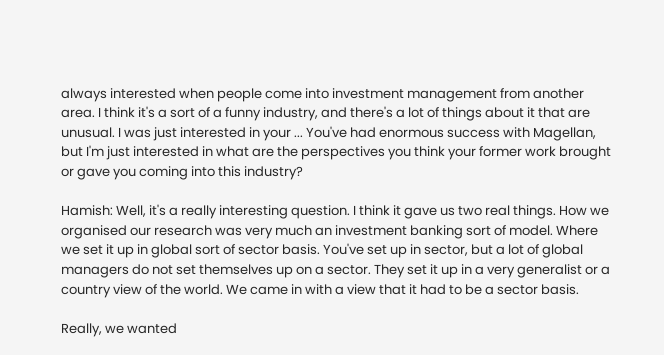always interested when people come into investment management from another area. I think it's a sort of a funny industry, and there's a lot of things about it that are unusual. I was just interested in your ... You've had enormous success with Magellan, but I'm just interested in what are the perspectives you think your former work brought or gave you coming into this industry?

Hamish: Well, it's a really interesting question. I think it gave us two real things. How we organised our research was very much an investment banking sort of model. Where we set it up in global sort of sector basis. You've set up in sector, but a lot of global managers do not set themselves up on a sector. They set it up in a very generalist or a country view of the world. We came in with a view that it had to be a sector basis.

Really, we wanted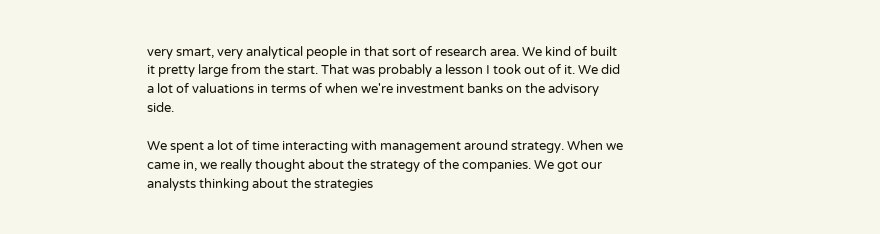very smart, very analytical people in that sort of research area. We kind of built it pretty large from the start. That was probably a lesson I took out of it. We did a lot of valuations in terms of when we're investment banks on the advisory side.

We spent a lot of time interacting with management around strategy. When we came in, we really thought about the strategy of the companies. We got our analysts thinking about the strategies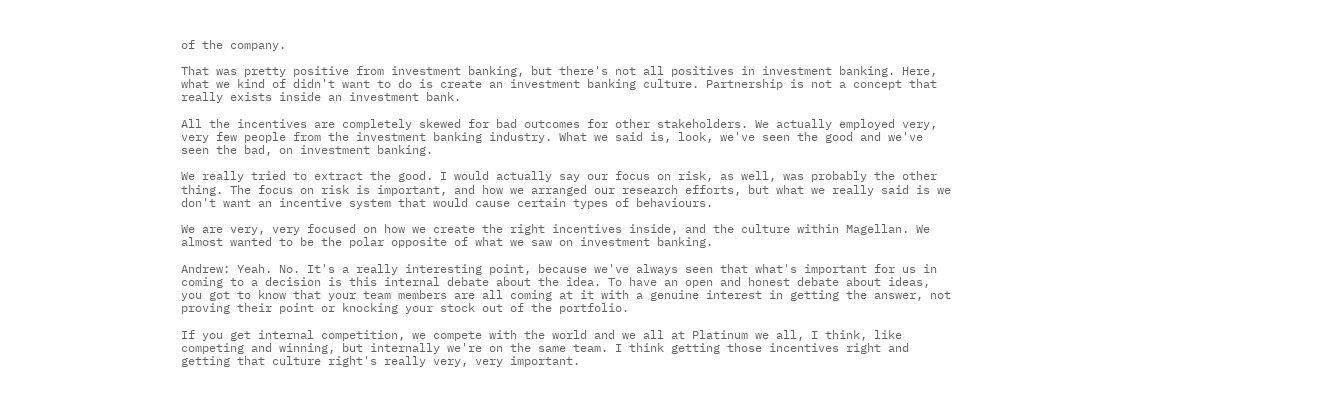of the company.

That was pretty positive from investment banking, but there's not all positives in investment banking. Here, what we kind of didn't want to do is create an investment banking culture. Partnership is not a concept that really exists inside an investment bank.

All the incentives are completely skewed for bad outcomes for other stakeholders. We actually employed very, very few people from the investment banking industry. What we said is, look, we've seen the good and we've seen the bad, on investment banking.

We really tried to extract the good. I would actually say our focus on risk, as well, was probably the other thing. The focus on risk is important, and how we arranged our research efforts, but what we really said is we don't want an incentive system that would cause certain types of behaviours.

We are very, very focused on how we create the right incentives inside, and the culture within Magellan. We almost wanted to be the polar opposite of what we saw on investment banking.

Andrew: Yeah. No. It's a really interesting point, because we've always seen that what's important for us in coming to a decision is this internal debate about the idea. To have an open and honest debate about ideas, you got to know that your team members are all coming at it with a genuine interest in getting the answer, not proving their point or knocking your stock out of the portfolio.

If you get internal competition, we compete with the world and we all at Platinum we all, I think, like competing and winning, but internally we're on the same team. I think getting those incentives right and getting that culture right's really very, very important.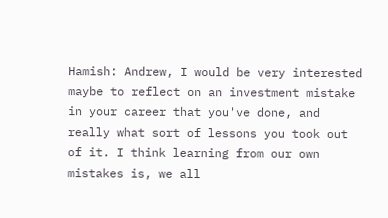Hamish: Andrew, I would be very interested maybe to reflect on an investment mistake in your career that you've done, and really what sort of lessons you took out of it. I think learning from our own mistakes is, we all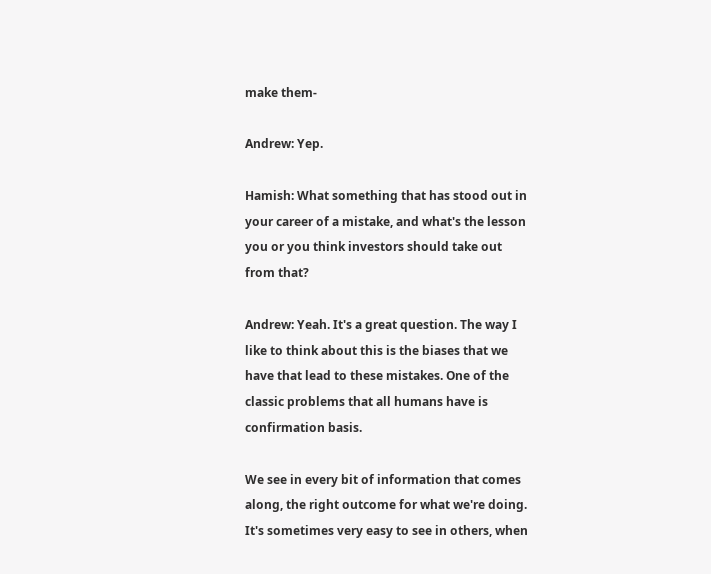make them-

Andrew: Yep.

Hamish: What something that has stood out in your career of a mistake, and what's the lesson you or you think investors should take out from that?

Andrew: Yeah. It's a great question. The way I like to think about this is the biases that we have that lead to these mistakes. One of the classic problems that all humans have is confirmation basis.

We see in every bit of information that comes along, the right outcome for what we're doing. It's sometimes very easy to see in others, when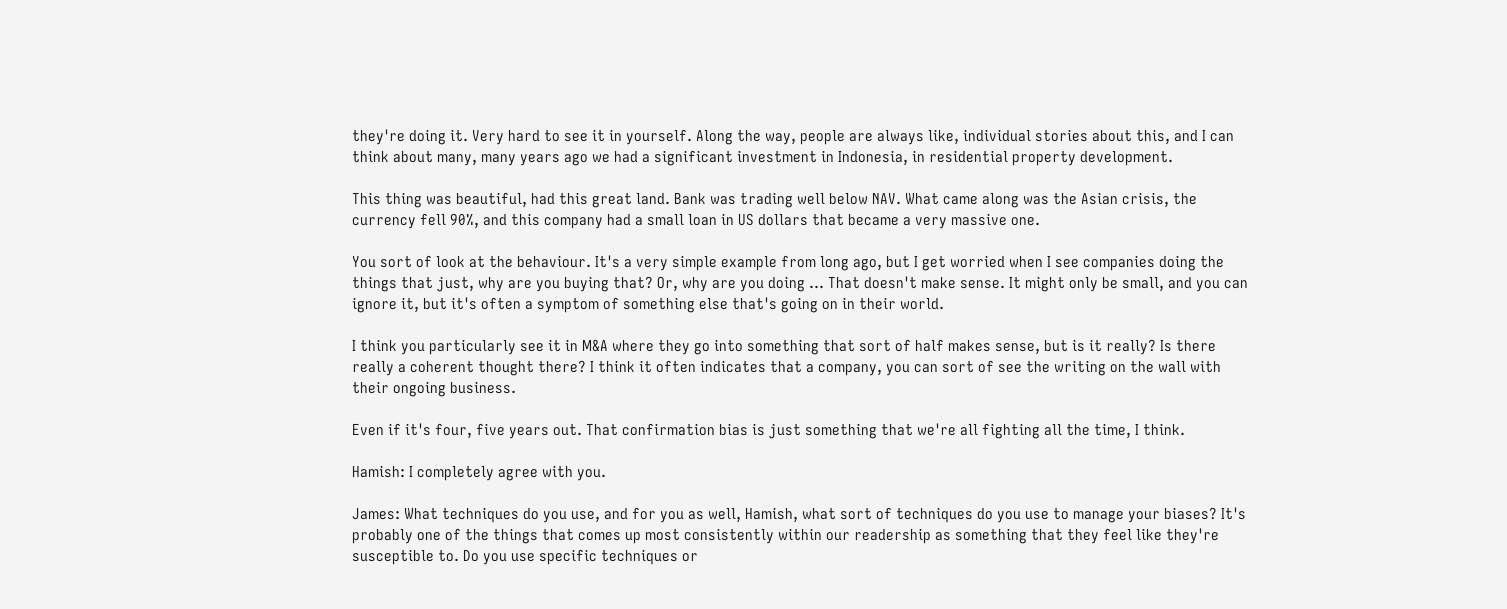they're doing it. Very hard to see it in yourself. Along the way, people are always like, individual stories about this, and I can think about many, many years ago we had a significant investment in Indonesia, in residential property development.

This thing was beautiful, had this great land. Bank was trading well below NAV. What came along was the Asian crisis, the currency fell 90%, and this company had a small loan in US dollars that became a very massive one.

You sort of look at the behaviour. It's a very simple example from long ago, but I get worried when I see companies doing the things that just, why are you buying that? Or, why are you doing ... That doesn't make sense. It might only be small, and you can ignore it, but it's often a symptom of something else that's going on in their world.

I think you particularly see it in M&A where they go into something that sort of half makes sense, but is it really? Is there really a coherent thought there? I think it often indicates that a company, you can sort of see the writing on the wall with their ongoing business.

Even if it's four, five years out. That confirmation bias is just something that we're all fighting all the time, I think.

Hamish: I completely agree with you.

James: What techniques do you use, and for you as well, Hamish, what sort of techniques do you use to manage your biases? It's probably one of the things that comes up most consistently within our readership as something that they feel like they're susceptible to. Do you use specific techniques or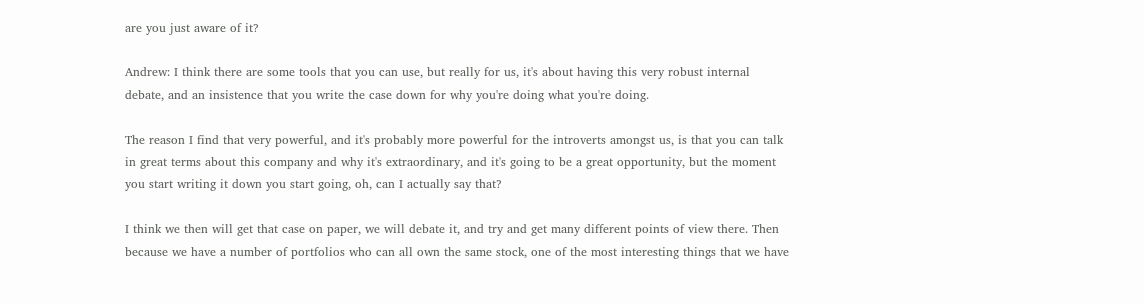are you just aware of it?

Andrew: I think there are some tools that you can use, but really for us, it's about having this very robust internal debate, and an insistence that you write the case down for why you're doing what you're doing.

The reason I find that very powerful, and it's probably more powerful for the introverts amongst us, is that you can talk in great terms about this company and why it's extraordinary, and it's going to be a great opportunity, but the moment you start writing it down you start going, oh, can I actually say that?

I think we then will get that case on paper, we will debate it, and try and get many different points of view there. Then because we have a number of portfolios who can all own the same stock, one of the most interesting things that we have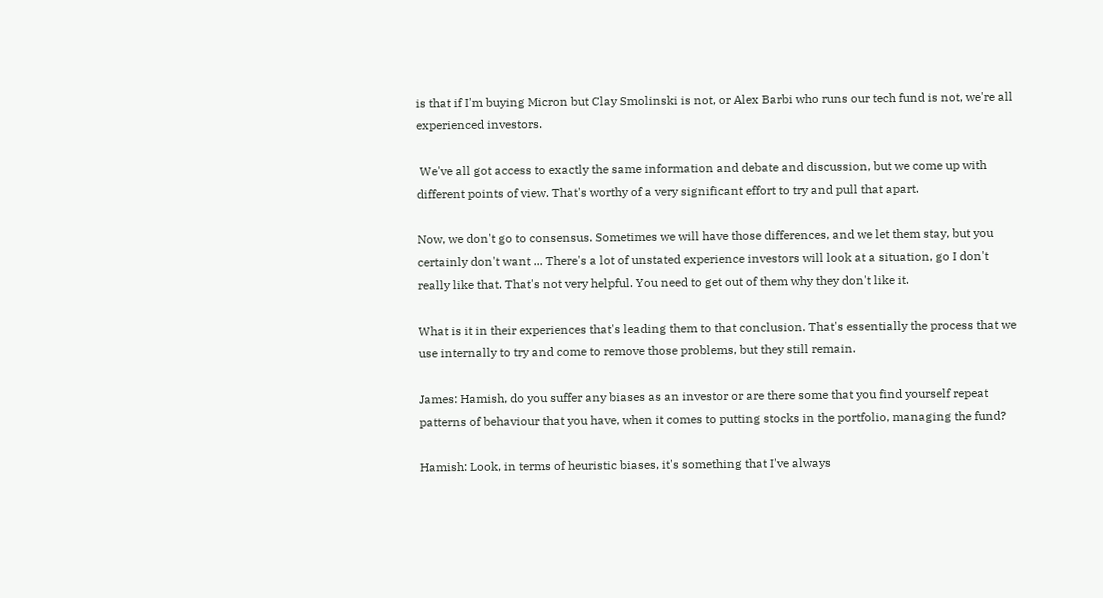is that if I'm buying Micron but Clay Smolinski is not, or Alex Barbi who runs our tech fund is not, we're all experienced investors.

 We've all got access to exactly the same information and debate and discussion, but we come up with different points of view. That's worthy of a very significant effort to try and pull that apart.

Now, we don't go to consensus. Sometimes we will have those differences, and we let them stay, but you certainly don't want ... There's a lot of unstated experience investors will look at a situation, go I don't really like that. That's not very helpful. You need to get out of them why they don't like it.

What is it in their experiences that's leading them to that conclusion. That's essentially the process that we use internally to try and come to remove those problems, but they still remain.

James: Hamish, do you suffer any biases as an investor or are there some that you find yourself repeat patterns of behaviour that you have, when it comes to putting stocks in the portfolio, managing the fund?

Hamish: Look, in terms of heuristic biases, it's something that I've always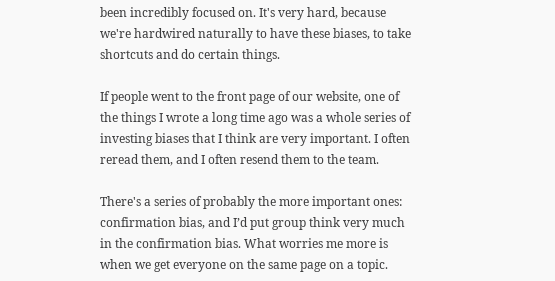been incredibly focused on. It's very hard, because we're hardwired naturally to have these biases, to take shortcuts and do certain things.

If people went to the front page of our website, one of the things I wrote a long time ago was a whole series of investing biases that I think are very important. I often reread them, and I often resend them to the team.

There's a series of probably the more important ones: confirmation bias, and I’d put group think very much in the confirmation bias. What worries me more is when we get everyone on the same page on a topic.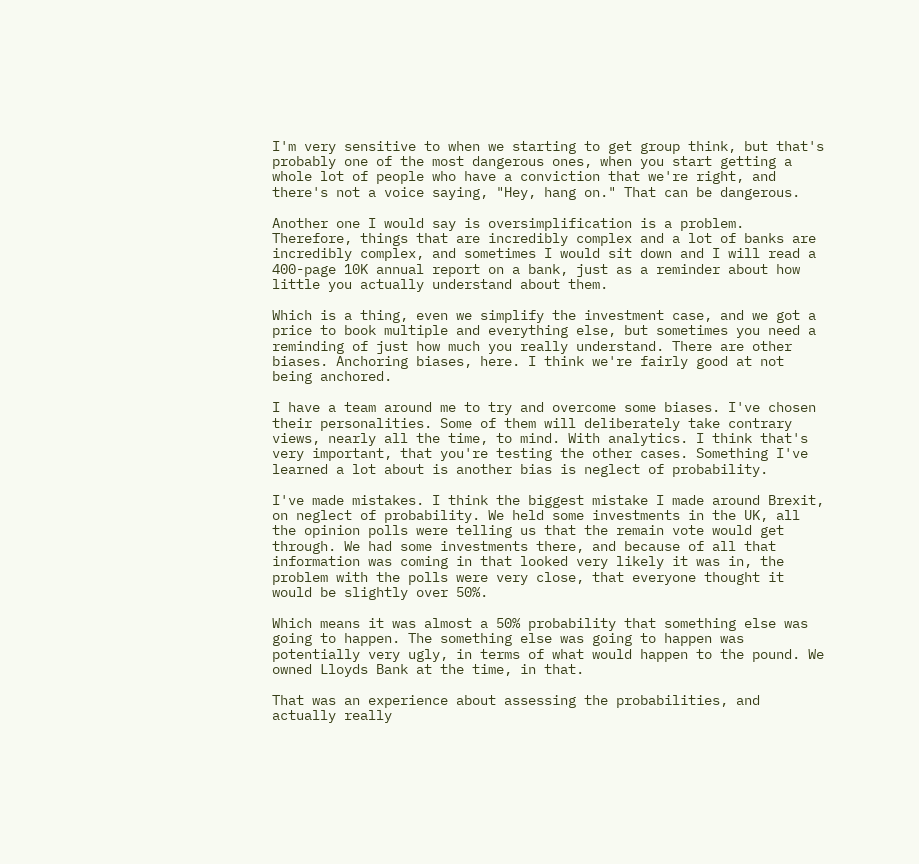I'm very sensitive to when we starting to get group think, but that's probably one of the most dangerous ones, when you start getting a whole lot of people who have a conviction that we're right, and there's not a voice saying, "Hey, hang on." That can be dangerous.

Another one I would say is oversimplification is a problem. Therefore, things that are incredibly complex and a lot of banks are incredibly complex, and sometimes I would sit down and I will read a 400-page 10K annual report on a bank, just as a reminder about how little you actually understand about them.

Which is a thing, even we simplify the investment case, and we got a price to book multiple and everything else, but sometimes you need a reminding of just how much you really understand. There are other biases. Anchoring biases, here. I think we're fairly good at not being anchored.

I have a team around me to try and overcome some biases. I've chosen their personalities. Some of them will deliberately take contrary views, nearly all the time, to mind. With analytics. I think that's very important, that you're testing the other cases. Something I've learned a lot about is another bias is neglect of probability.

I've made mistakes. I think the biggest mistake I made around Brexit, on neglect of probability. We held some investments in the UK, all the opinion polls were telling us that the remain vote would get through. We had some investments there, and because of all that information was coming in that looked very likely it was in, the problem with the polls were very close, that everyone thought it would be slightly over 50%.

Which means it was almost a 50% probability that something else was going to happen. The something else was going to happen was potentially very ugly, in terms of what would happen to the pound. We owned Lloyds Bank at the time, in that.

That was an experience about assessing the probabilities, and actually really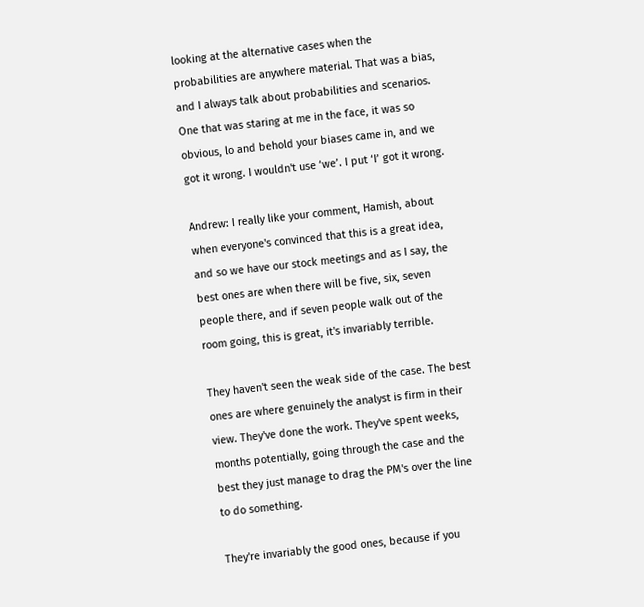looking at the alternative cases when the probabilities are anywhere material. That was a bias, and I always talk about probabilities and scenarios. One that was staring at me in the face, it was so obvious, lo and behold your biases came in, and we got it wrong. I wouldn't use ‘we’. I put ‘I’ got it wrong.

Andrew: I really like your comment, Hamish, about when everyone's convinced that this is a great idea, and so we have our stock meetings and as I say, the best ones are when there will be five, six, seven people there, and if seven people walk out of the room going, this is great, it's invariably terrible.

They haven't seen the weak side of the case. The best ones are where genuinely the analyst is firm in their view. They've done the work. They've spent weeks, months potentially, going through the case and the best they just manage to drag the PM's over the line to do something.

They're invariably the good ones, because if you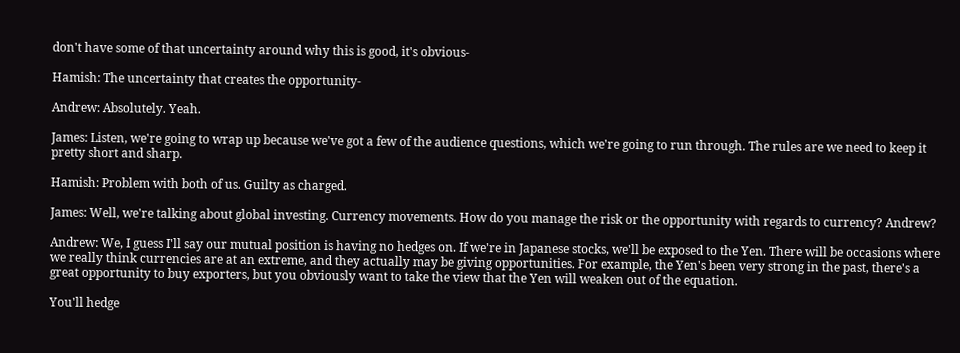don't have some of that uncertainty around why this is good, it's obvious-

Hamish: The uncertainty that creates the opportunity-

Andrew: Absolutely. Yeah.

James: Listen, we're going to wrap up because we've got a few of the audience questions, which we're going to run through. The rules are we need to keep it pretty short and sharp.

Hamish: Problem with both of us. Guilty as charged.

James: Well, we're talking about global investing. Currency movements. How do you manage the risk or the opportunity with regards to currency? Andrew?

Andrew: We, I guess I'll say our mutual position is having no hedges on. If we're in Japanese stocks, we'll be exposed to the Yen. There will be occasions where we really think currencies are at an extreme, and they actually may be giving opportunities. For example, the Yen's been very strong in the past, there's a great opportunity to buy exporters, but you obviously want to take the view that the Yen will weaken out of the equation.

You'll hedge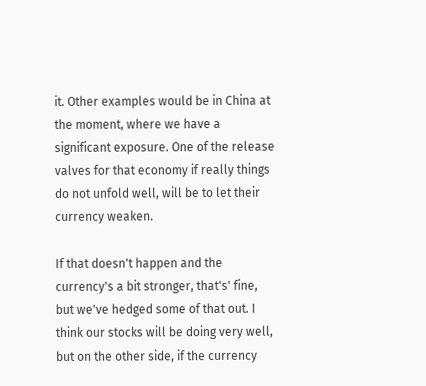it. Other examples would be in China at the moment, where we have a significant exposure. One of the release valves for that economy if really things do not unfold well, will be to let their currency weaken.

If that doesn't happen and the currency's a bit stronger, that's' fine, but we've hedged some of that out. I think our stocks will be doing very well, but on the other side, if the currency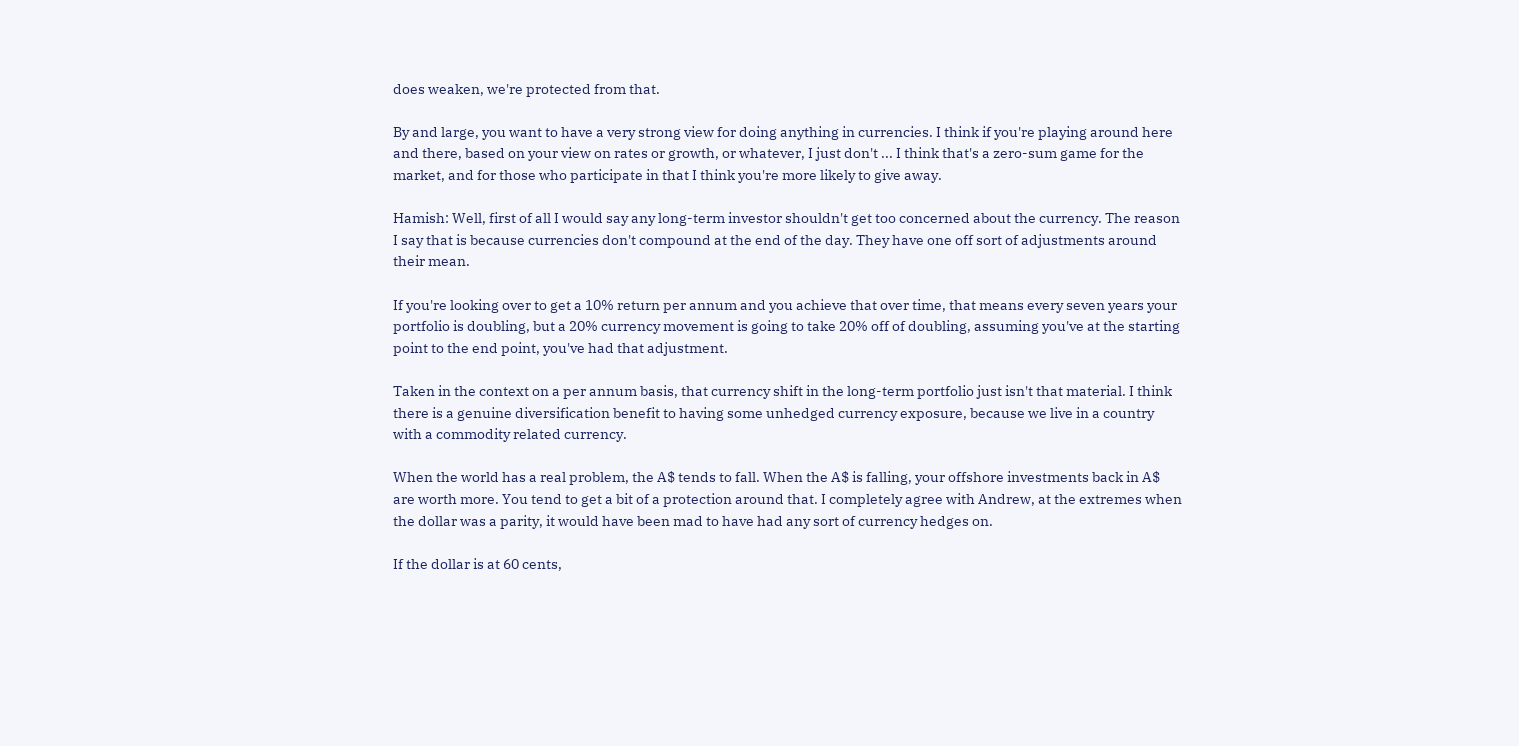does weaken, we're protected from that.

By and large, you want to have a very strong view for doing anything in currencies. I think if you're playing around here and there, based on your view on rates or growth, or whatever, I just don't ... I think that's a zero-sum game for the market, and for those who participate in that I think you're more likely to give away.

Hamish: Well, first of all I would say any long-term investor shouldn't get too concerned about the currency. The reason I say that is because currencies don't compound at the end of the day. They have one off sort of adjustments around their mean.

If you're looking over to get a 10% return per annum and you achieve that over time, that means every seven years your portfolio is doubling, but a 20% currency movement is going to take 20% off of doubling, assuming you've at the starting point to the end point, you've had that adjustment.

Taken in the context on a per annum basis, that currency shift in the long-term portfolio just isn't that material. I think there is a genuine diversification benefit to having some unhedged currency exposure, because we live in a country with a commodity related currency.

When the world has a real problem, the A$ tends to fall. When the A$ is falling, your offshore investments back in A$ are worth more. You tend to get a bit of a protection around that. I completely agree with Andrew, at the extremes when the dollar was a parity, it would have been mad to have had any sort of currency hedges on.

If the dollar is at 60 cents,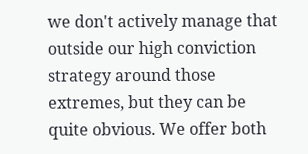we don't actively manage that outside our high conviction strategy around those extremes, but they can be quite obvious. We offer both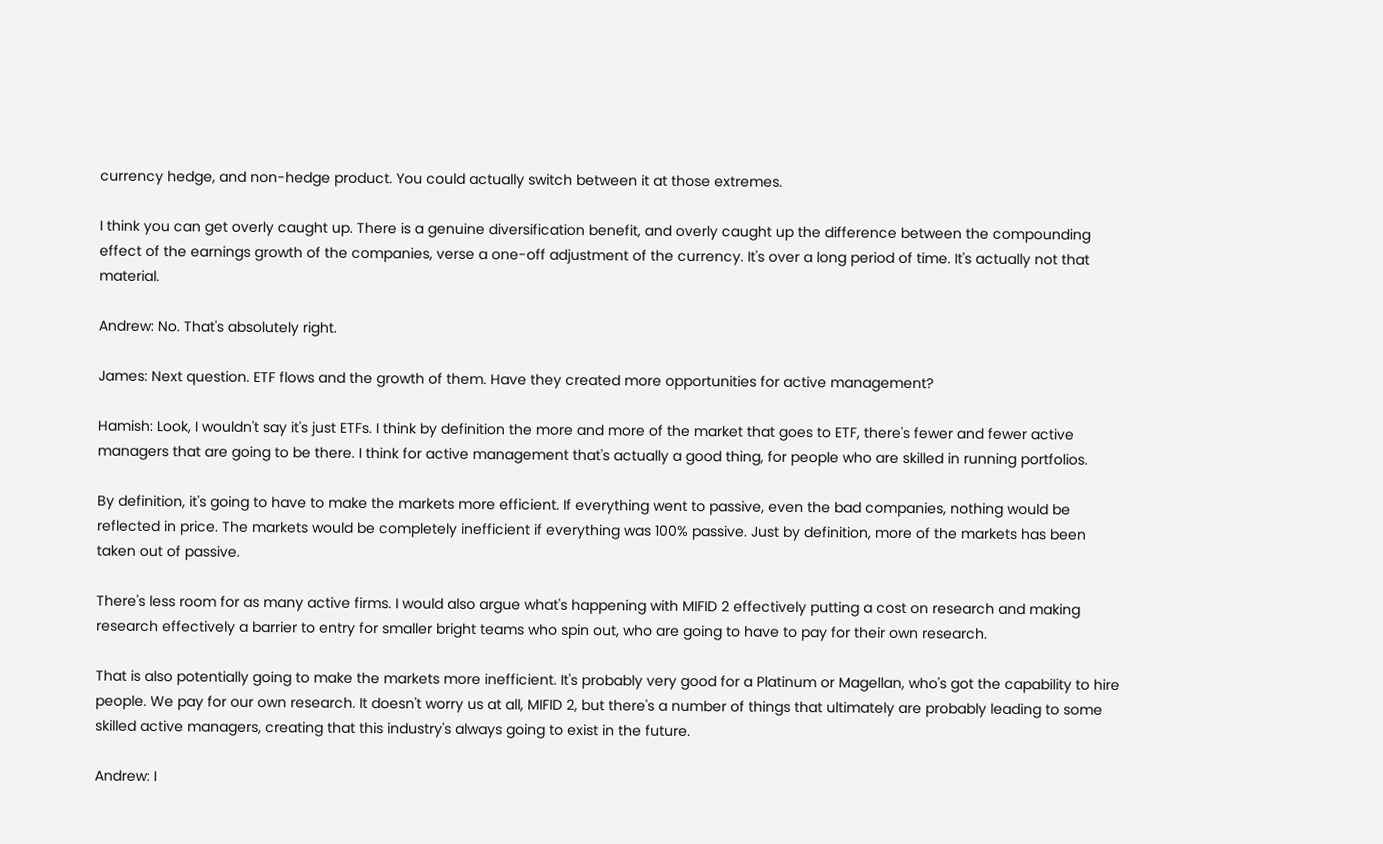currency hedge, and non-hedge product. You could actually switch between it at those extremes.

I think you can get overly caught up. There is a genuine diversification benefit, and overly caught up the difference between the compounding effect of the earnings growth of the companies, verse a one-off adjustment of the currency. It's over a long period of time. It's actually not that material.

Andrew: No. That's absolutely right.

James: Next question. ETF flows and the growth of them. Have they created more opportunities for active management?

Hamish: Look, I wouldn't say it's just ETFs. I think by definition the more and more of the market that goes to ETF, there's fewer and fewer active managers that are going to be there. I think for active management that's actually a good thing, for people who are skilled in running portfolios.

By definition, it's going to have to make the markets more efficient. If everything went to passive, even the bad companies, nothing would be reflected in price. The markets would be completely inefficient if everything was 100% passive. Just by definition, more of the markets has been taken out of passive.

There's less room for as many active firms. I would also argue what's happening with MIFID 2 effectively putting a cost on research and making research effectively a barrier to entry for smaller bright teams who spin out, who are going to have to pay for their own research.

That is also potentially going to make the markets more inefficient. It's probably very good for a Platinum or Magellan, who's got the capability to hire people. We pay for our own research. It doesn't worry us at all, MIFID 2, but there's a number of things that ultimately are probably leading to some skilled active managers, creating that this industry's always going to exist in the future.

Andrew: I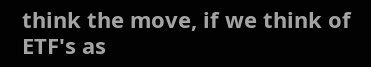think the move, if we think of ETF's as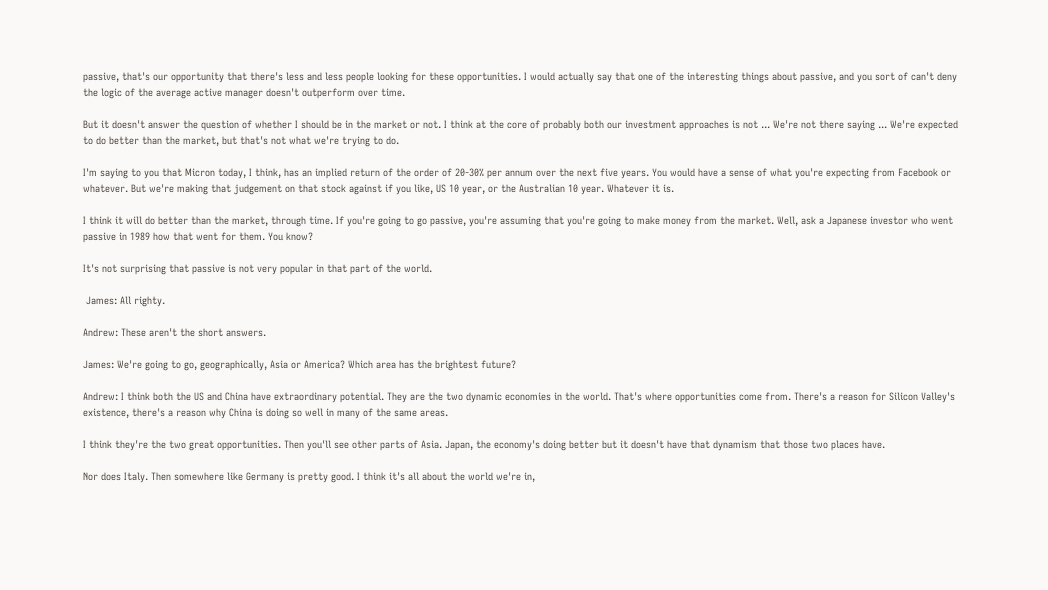passive, that's our opportunity that there's less and less people looking for these opportunities. I would actually say that one of the interesting things about passive, and you sort of can't deny the logic of the average active manager doesn't outperform over time.

But it doesn't answer the question of whether I should be in the market or not. I think at the core of probably both our investment approaches is not ... We're not there saying ... We're expected to do better than the market, but that's not what we're trying to do.

I'm saying to you that Micron today, I think, has an implied return of the order of 20-30% per annum over the next five years. You would have a sense of what you're expecting from Facebook or whatever. But we're making that judgement on that stock against if you like, US 10 year, or the Australian 10 year. Whatever it is.

I think it will do better than the market, through time. If you're going to go passive, you're assuming that you're going to make money from the market. Well, ask a Japanese investor who went passive in 1989 how that went for them. You know?

It's not surprising that passive is not very popular in that part of the world.

 James: All righty.

Andrew: These aren't the short answers.

James: We're going to go, geographically, Asia or America? Which area has the brightest future?

Andrew: I think both the US and China have extraordinary potential. They are the two dynamic economies in the world. That's where opportunities come from. There's a reason for Silicon Valley's existence, there's a reason why China is doing so well in many of the same areas.

I think they're the two great opportunities. Then you'll see other parts of Asia. Japan, the economy's doing better but it doesn't have that dynamism that those two places have.

Nor does Italy. Then somewhere like Germany is pretty good. I think it's all about the world we're in,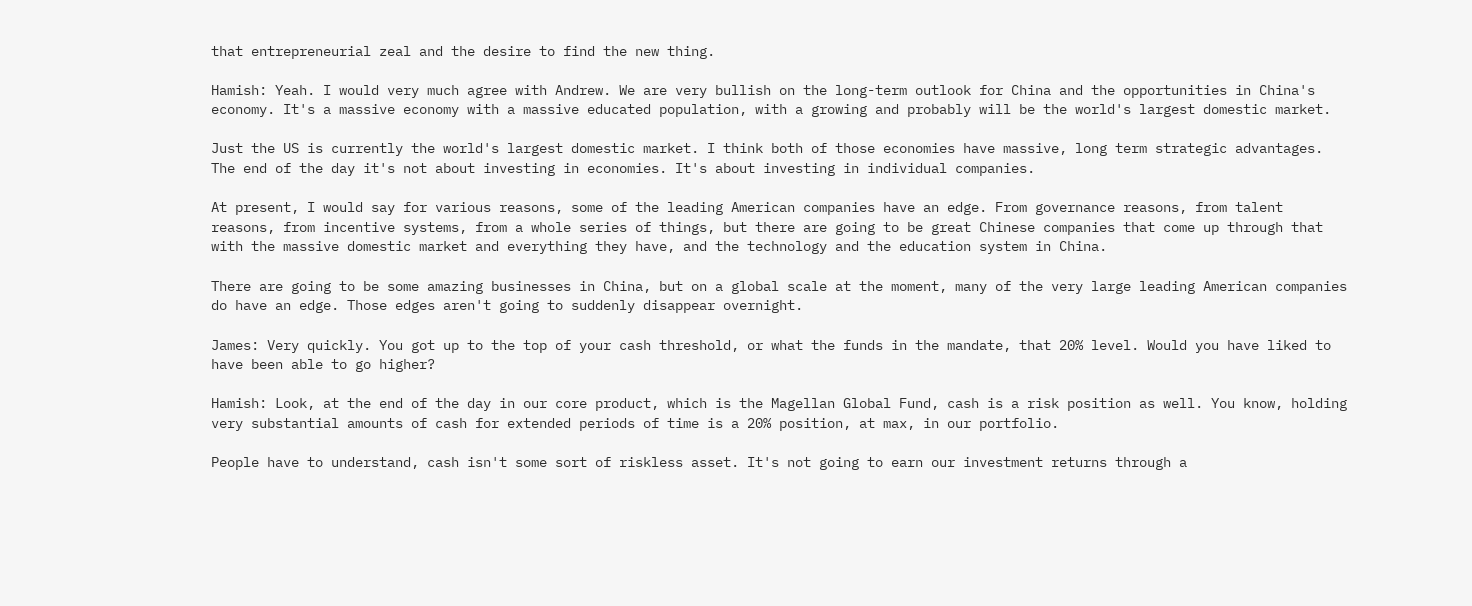that entrepreneurial zeal and the desire to find the new thing.

Hamish: Yeah. I would very much agree with Andrew. We are very bullish on the long-term outlook for China and the opportunities in China's economy. It's a massive economy with a massive educated population, with a growing and probably will be the world's largest domestic market.

Just the US is currently the world's largest domestic market. I think both of those economies have massive, long term strategic advantages. The end of the day it's not about investing in economies. It's about investing in individual companies.

At present, I would say for various reasons, some of the leading American companies have an edge. From governance reasons, from talent reasons, from incentive systems, from a whole series of things, but there are going to be great Chinese companies that come up through that with the massive domestic market and everything they have, and the technology and the education system in China.

There are going to be some amazing businesses in China, but on a global scale at the moment, many of the very large leading American companies do have an edge. Those edges aren't going to suddenly disappear overnight.

James: Very quickly. You got up to the top of your cash threshold, or what the funds in the mandate, that 20% level. Would you have liked to have been able to go higher?

Hamish: Look, at the end of the day in our core product, which is the Magellan Global Fund, cash is a risk position as well. You know, holding very substantial amounts of cash for extended periods of time is a 20% position, at max, in our portfolio.

People have to understand, cash isn't some sort of riskless asset. It's not going to earn our investment returns through a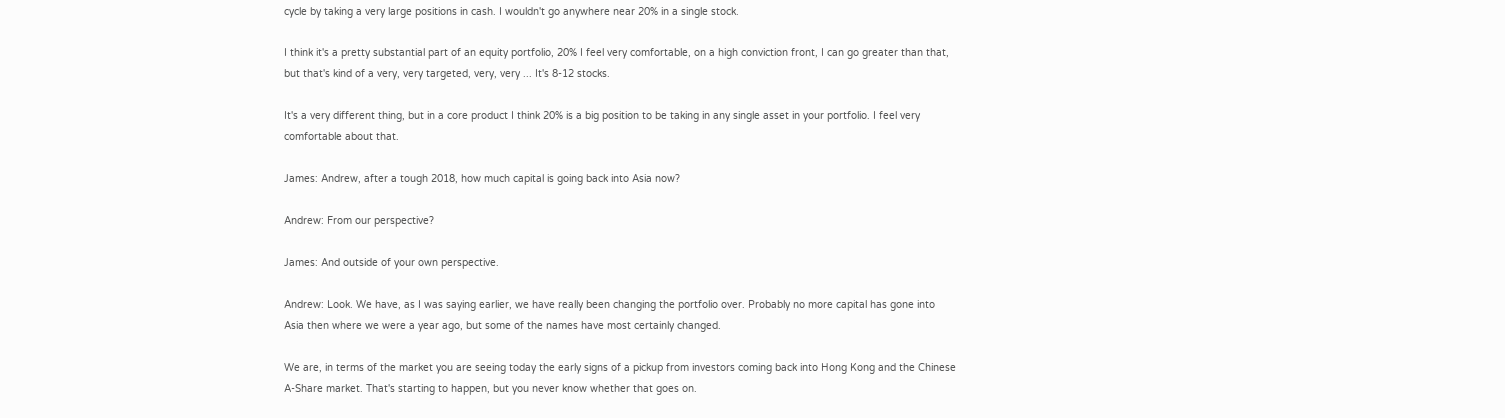cycle by taking a very large positions in cash. I wouldn't go anywhere near 20% in a single stock.

I think it's a pretty substantial part of an equity portfolio, 20% I feel very comfortable, on a high conviction front, I can go greater than that, but that's kind of a very, very targeted, very, very ... It's 8-12 stocks.

It's a very different thing, but in a core product I think 20% is a big position to be taking in any single asset in your portfolio. I feel very comfortable about that.

James: Andrew, after a tough 2018, how much capital is going back into Asia now?

Andrew: From our perspective?

James: And outside of your own perspective.

Andrew: Look. We have, as I was saying earlier, we have really been changing the portfolio over. Probably no more capital has gone into Asia then where we were a year ago, but some of the names have most certainly changed.

We are, in terms of the market you are seeing today the early signs of a pickup from investors coming back into Hong Kong and the Chinese A-Share market. That's starting to happen, but you never know whether that goes on.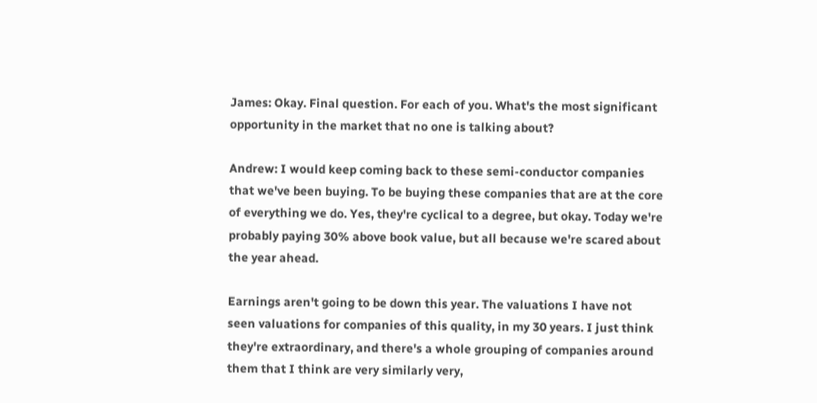James: Okay. Final question. For each of you. What's the most significant opportunity in the market that no one is talking about?

Andrew: I would keep coming back to these semi-conductor companies that we've been buying. To be buying these companies that are at the core of everything we do. Yes, they're cyclical to a degree, but okay. Today we're probably paying 30% above book value, but all because we're scared about the year ahead.

Earnings aren't going to be down this year. The valuations I have not seen valuations for companies of this quality, in my 30 years. I just think they're extraordinary, and there's a whole grouping of companies around them that I think are very similarly very,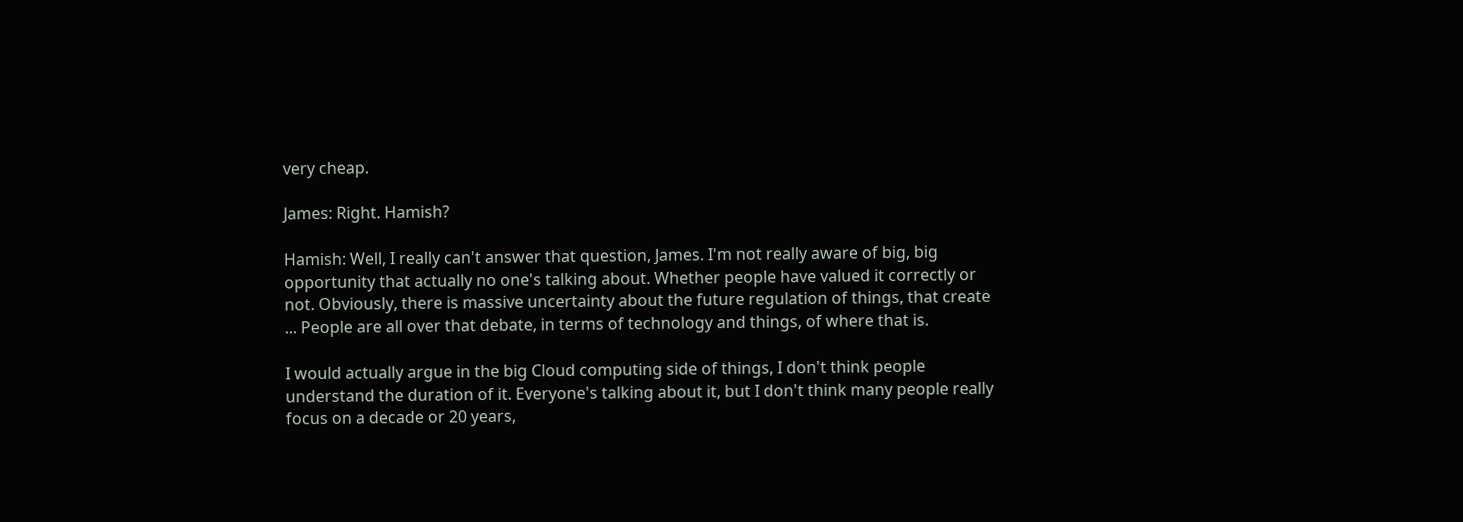very cheap.

James: Right. Hamish?

Hamish: Well, I really can't answer that question, James. I'm not really aware of big, big opportunity that actually no one's talking about. Whether people have valued it correctly or not. Obviously, there is massive uncertainty about the future regulation of things, that create ... People are all over that debate, in terms of technology and things, of where that is.

I would actually argue in the big Cloud computing side of things, I don't think people understand the duration of it. Everyone's talking about it, but I don't think many people really focus on a decade or 20 years,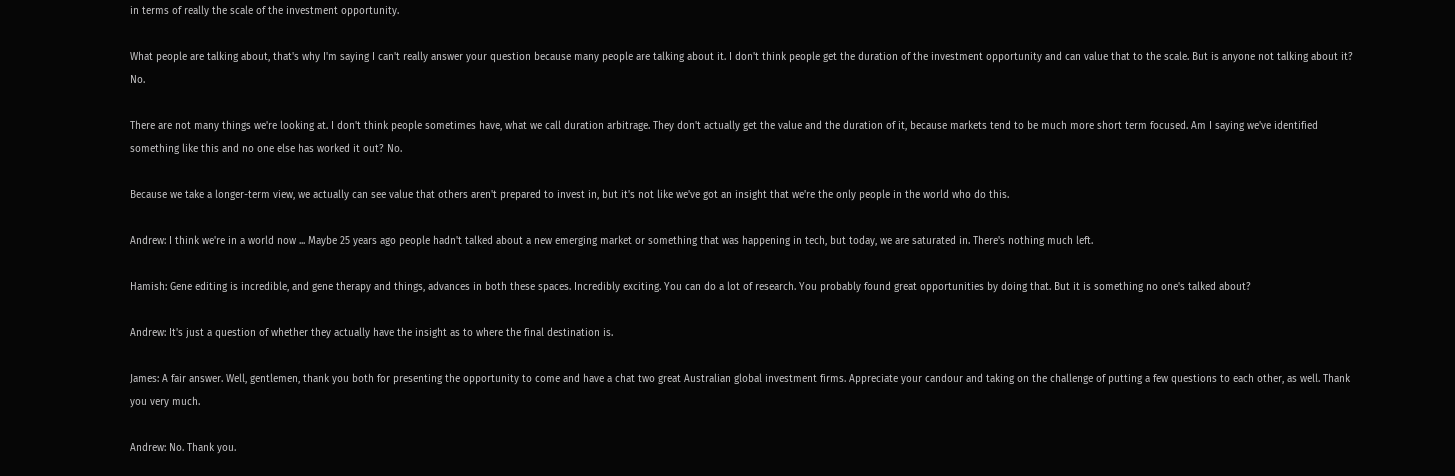in terms of really the scale of the investment opportunity.

What people are talking about, that's why I'm saying I can't really answer your question because many people are talking about it. I don't think people get the duration of the investment opportunity and can value that to the scale. But is anyone not talking about it? No.

There are not many things we're looking at. I don't think people sometimes have, what we call duration arbitrage. They don't actually get the value and the duration of it, because markets tend to be much more short term focused. Am I saying we've identified something like this and no one else has worked it out? No.

Because we take a longer-term view, we actually can see value that others aren't prepared to invest in, but it's not like we've got an insight that we're the only people in the world who do this.

Andrew: I think we're in a world now ... Maybe 25 years ago people hadn't talked about a new emerging market or something that was happening in tech, but today, we are saturated in. There's nothing much left.

Hamish: Gene editing is incredible, and gene therapy and things, advances in both these spaces. Incredibly exciting. You can do a lot of research. You probably found great opportunities by doing that. But it is something no one's talked about?

Andrew: It's just a question of whether they actually have the insight as to where the final destination is.

James: A fair answer. Well, gentlemen, thank you both for presenting the opportunity to come and have a chat two great Australian global investment firms. Appreciate your candour and taking on the challenge of putting a few questions to each other, as well. Thank you very much.

Andrew: No. Thank you.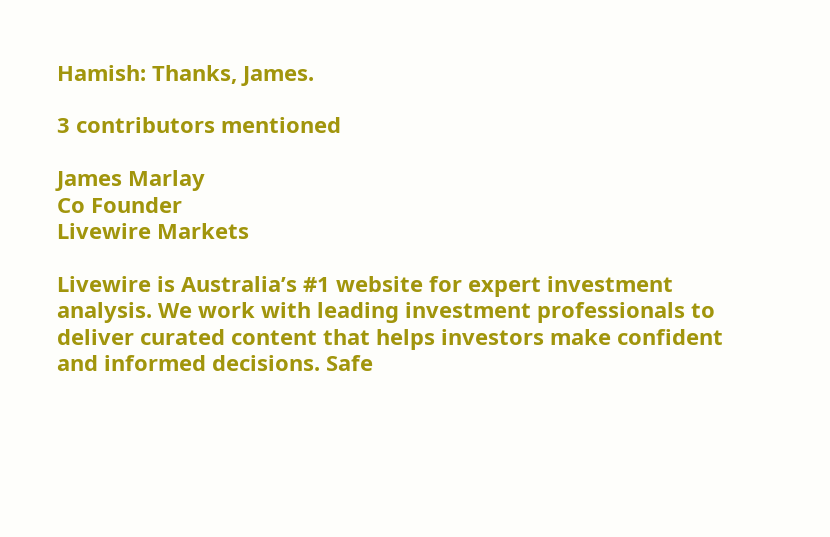Hamish: Thanks, James.

3 contributors mentioned

James Marlay
Co Founder
Livewire Markets

Livewire is Australia’s #1 website for expert investment analysis. We work with leading investment professionals to deliver curated content that helps investors make confident and informed decisions. Safe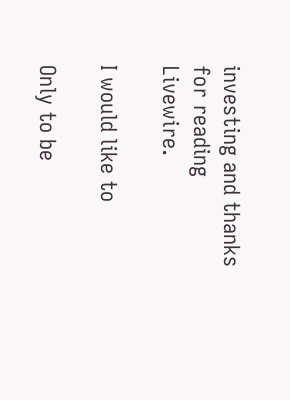investing and thanks for reading Livewire.

I would like to

Only to be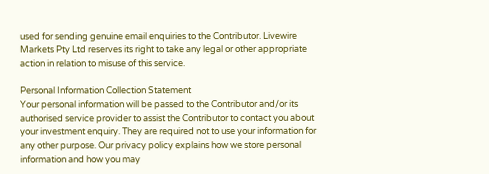used for sending genuine email enquiries to the Contributor. Livewire Markets Pty Ltd reserves its right to take any legal or other appropriate action in relation to misuse of this service.

Personal Information Collection Statement
Your personal information will be passed to the Contributor and/or its authorised service provider to assist the Contributor to contact you about your investment enquiry. They are required not to use your information for any other purpose. Our privacy policy explains how we store personal information and how you may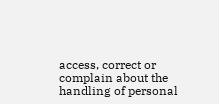access, correct or complain about the handling of personal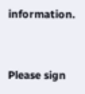information.


Please sign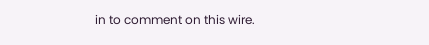in to comment on this wire.